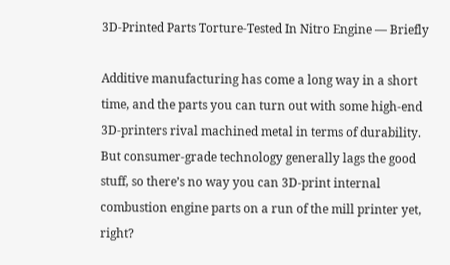3D-Printed Parts Torture-Tested In Nitro Engine — Briefly

Additive manufacturing has come a long way in a short time, and the parts you can turn out with some high-end 3D-printers rival machined metal in terms of durability. But consumer-grade technology generally lags the good stuff, so there’s no way you can 3D-print internal combustion engine parts on a run of the mill printer yet, right?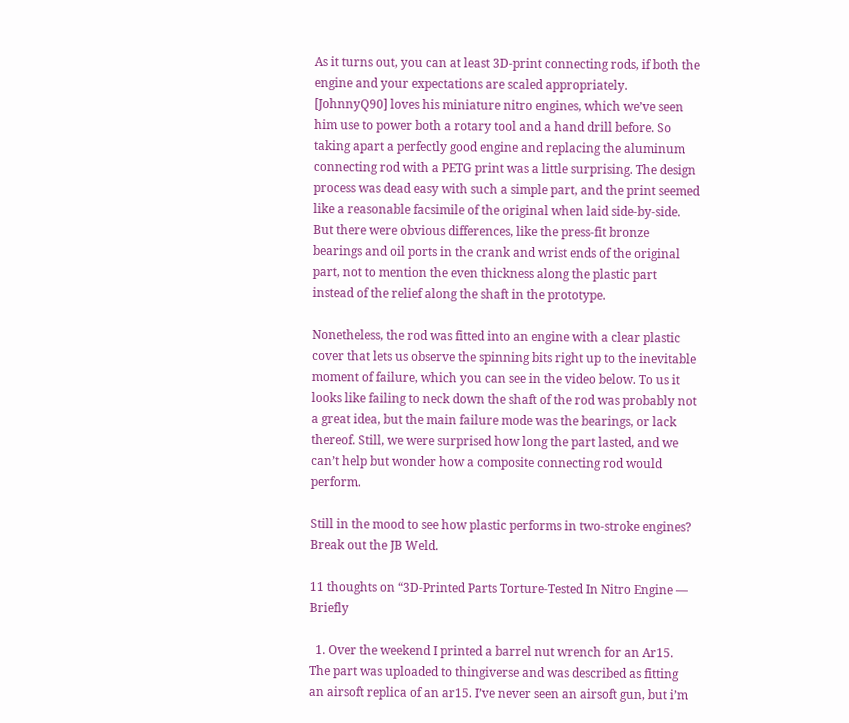As it turns out, you can at least 3D-print connecting rods, if both the engine and your expectations are scaled appropriately. [JohnnyQ90] loves his miniature nitro engines, which we’ve seen him use to power both a rotary tool and a hand drill before. So taking apart a perfectly good engine and replacing the aluminum connecting rod with a PETG print was a little surprising. The design process was dead easy with such a simple part, and the print seemed like a reasonable facsimile of the original when laid side-by-side. But there were obvious differences, like the press-fit bronze bearings and oil ports in the crank and wrist ends of the original part, not to mention the even thickness along the plastic part instead of the relief along the shaft in the prototype.

Nonetheless, the rod was fitted into an engine with a clear plastic cover that lets us observe the spinning bits right up to the inevitable moment of failure, which you can see in the video below. To us it looks like failing to neck down the shaft of the rod was probably not a great idea, but the main failure mode was the bearings, or lack thereof. Still, we were surprised how long the part lasted, and we can’t help but wonder how a composite connecting rod would perform.

Still in the mood to see how plastic performs in two-stroke engines? Break out the JB Weld.

11 thoughts on “3D-Printed Parts Torture-Tested In Nitro Engine — Briefly

  1. Over the weekend I printed a barrel nut wrench for an Ar15. The part was uploaded to thingiverse and was described as fitting an airsoft replica of an ar15. I’ve never seen an airsoft gun, but i’m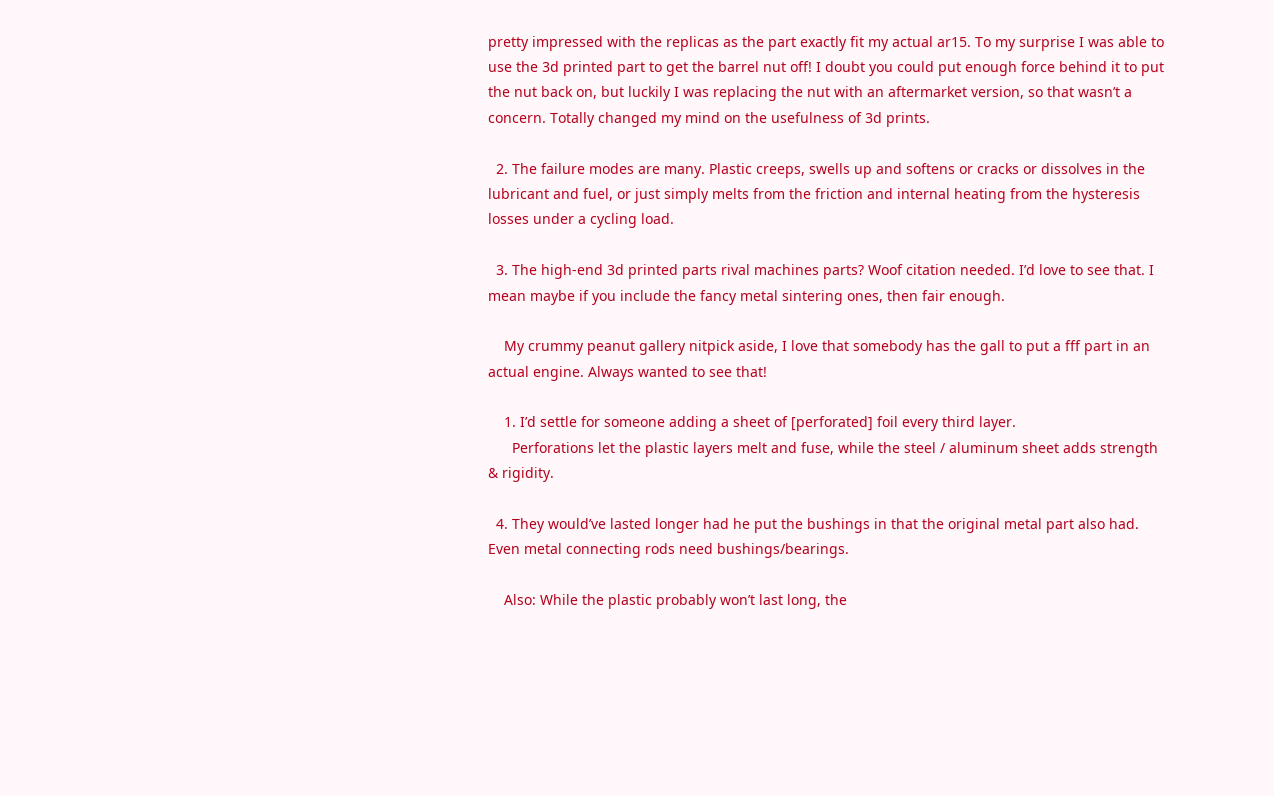pretty impressed with the replicas as the part exactly fit my actual ar15. To my surprise I was able to use the 3d printed part to get the barrel nut off! I doubt you could put enough force behind it to put the nut back on, but luckily I was replacing the nut with an aftermarket version, so that wasn’t a concern. Totally changed my mind on the usefulness of 3d prints.

  2. The failure modes are many. Plastic creeps, swells up and softens or cracks or dissolves in the lubricant and fuel, or just simply melts from the friction and internal heating from the hysteresis losses under a cycling load.

  3. The high-end 3d printed parts rival machines parts? Woof citation needed. I’d love to see that. I mean maybe if you include the fancy metal sintering ones, then fair enough.

    My crummy peanut gallery nitpick aside, I love that somebody has the gall to put a fff part in an actual engine. Always wanted to see that!

    1. I’d settle for someone adding a sheet of [perforated] foil every third layer.
      Perforations let the plastic layers melt and fuse, while the steel / aluminum sheet adds strength & rigidity.

  4. They would’ve lasted longer had he put the bushings in that the original metal part also had. Even metal connecting rods need bushings/bearings.

    Also: While the plastic probably won’t last long, the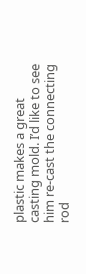plastic makes a great casting mold. I’d like to see him re-cast the connecting rod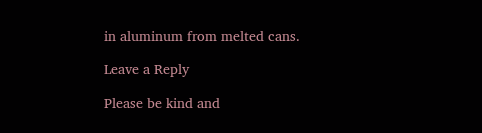in aluminum from melted cans.

Leave a Reply

Please be kind and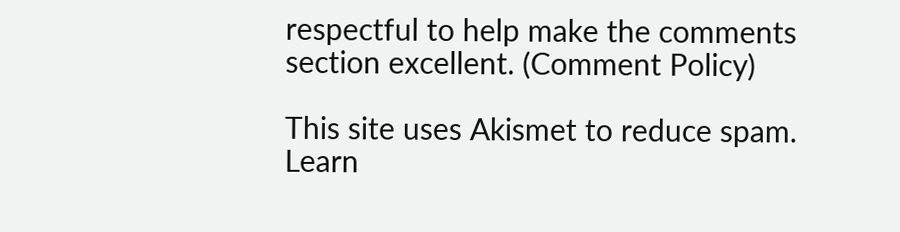respectful to help make the comments section excellent. (Comment Policy)

This site uses Akismet to reduce spam. Learn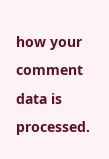how your comment data is processed.